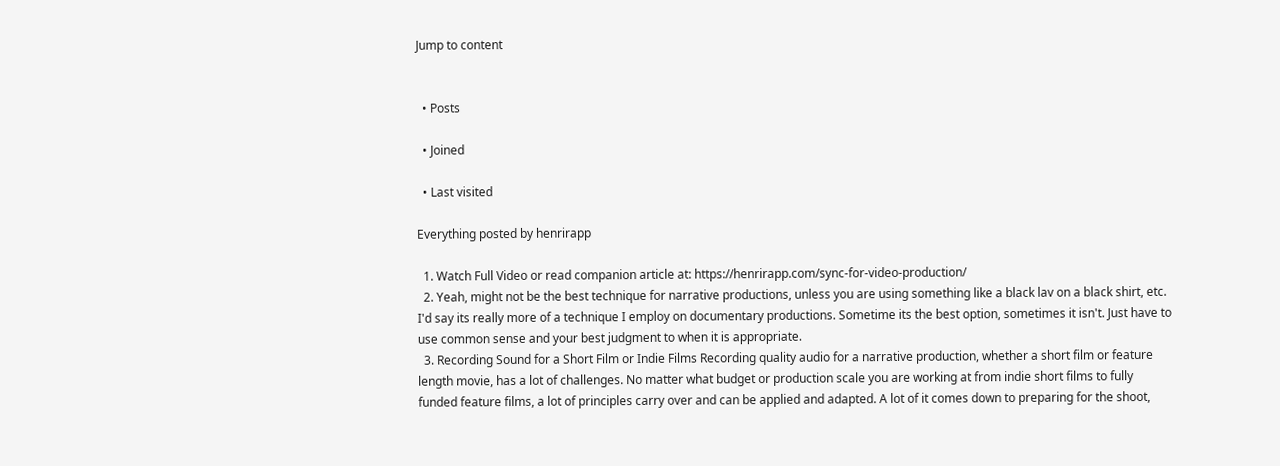Jump to content


  • Posts

  • Joined

  • Last visited

Everything posted by henrirapp

  1. Watch Full Video or read companion article at: https://henrirapp.com/sync-for-video-production/
  2. Yeah, might not be the best technique for narrative productions, unless you are using something like a black lav on a black shirt, etc. I'd say its really more of a technique I employ on documentary productions. Sometime its the best option, sometimes it isn't. Just have to use common sense and your best judgment to when it is appropriate.
  3. Recording Sound for a Short Film or Indie Films Recording quality audio for a narrative production, whether a short film or feature length movie, has a lot of challenges. No matter what budget or production scale you are working at from indie short films to fully funded feature films, a lot of principles carry over and can be applied and adapted. A lot of it comes down to preparing for the shoot,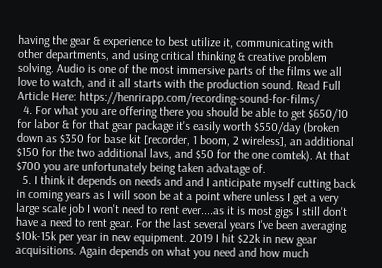having the gear & experience to best utilize it, communicating with other departments, and using critical thinking & creative problem solving. Audio is one of the most immersive parts of the films we all love to watch, and it all starts with the production sound. Read Full Article Here: https://henrirapp.com/recording-sound-for-films/
  4. For what you are offering there you should be able to get $650/10 for labor & for that gear package it's easily worth $550/day (broken down as $350 for base kit [recorder, 1 boom, 2 wireless], an additional $150 for the two additional lavs, and $50 for the one comtek). At that $700 you are unfortunately being taken advatage of.
  5. I think it depends on needs and and I anticipate myself cutting back in coming years as I will soon be at a point where unless I get a very large scale job I won't need to rent ever....as it is most gigs I still don't have a need to rent gear. For the last several years I've been averaging $10k-15k per year in new equipment. 2019 I hit $22k in new gear acquisitions. Again depends on what you need and how much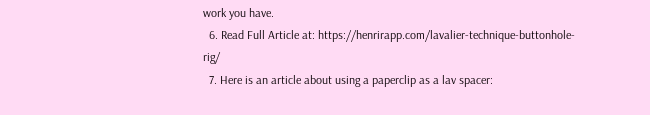work you have.
  6. Read Full Article at: https://henrirapp.com/lavalier-technique-buttonhole-rig/
  7. Here is an article about using a paperclip as a lav spacer: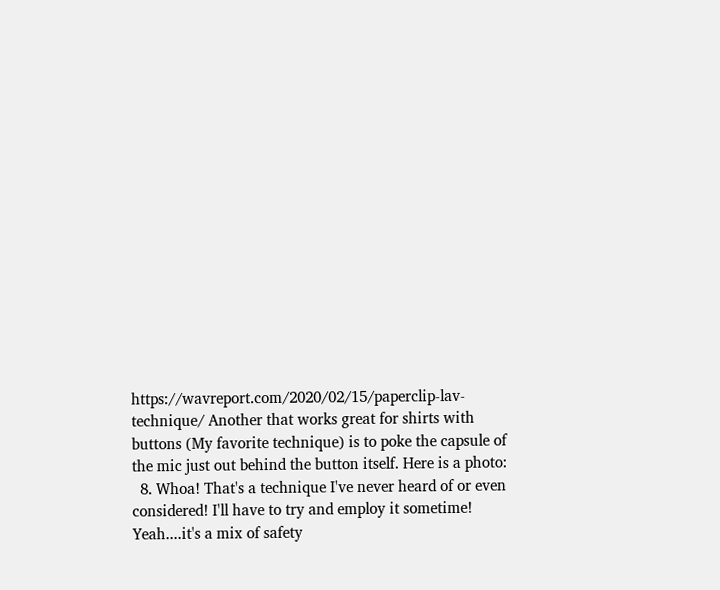https://wavreport.com/2020/02/15/paperclip-lav-technique/ Another that works great for shirts with buttons (My favorite technique) is to poke the capsule of the mic just out behind the button itself. Here is a photo:
  8. Whoa! That's a technique I've never heard of or even considered! I'll have to try and employ it sometime! Yeah....it's a mix of safety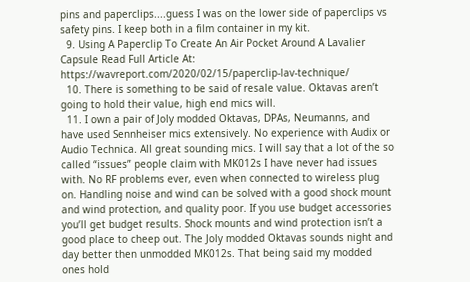pins and paperclips....guess I was on the lower side of paperclips vs safety pins. I keep both in a film container in my kit.
  9. Using A Paperclip To Create An Air Pocket Around A Lavalier Capsule Read Full Article At: https://wavreport.com/2020/02/15/paperclip-lav-technique/
  10. There is something to be said of resale value. Oktavas aren’t going to hold their value, high end mics will.
  11. I own a pair of Joly modded Oktavas, DPAs, Neumanns, and have used Sennheiser mics extensively. No experience with Audix or Audio Technica. All great sounding mics. I will say that a lot of the so called “issues” people claim with MK012s I have never had issues with. No RF problems ever, even when connected to wireless plug on. Handling noise and wind can be solved with a good shock mount and wind protection, and quality poor. If you use budget accessories you’ll get budget results. Shock mounts and wind protection isn’t a good place to cheep out. The Joly modded Oktavas sounds night and day better then unmodded MK012s. That being said my modded ones hold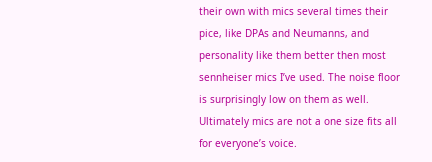their own with mics several times their pice, like DPAs and Neumanns, and personality like them better then most sennheiser mics I’ve used. The noise floor is surprisingly low on them as well. Ultimately mics are not a one size fits all for everyone’s voice.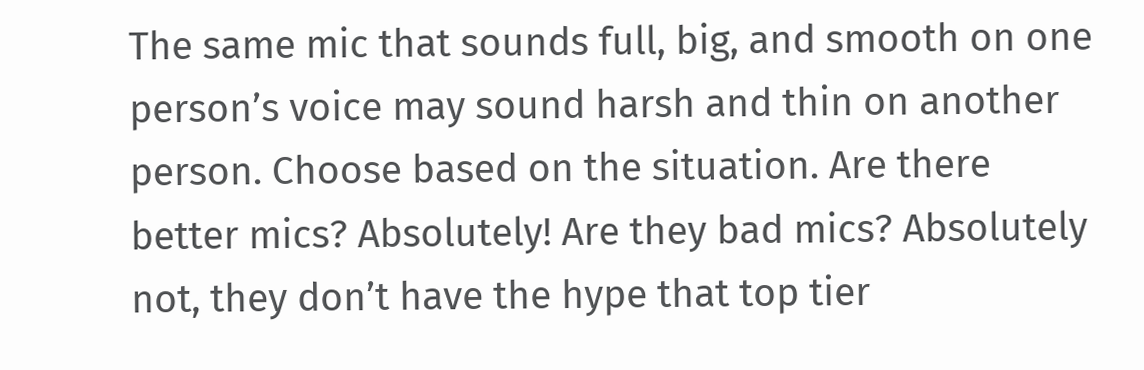The same mic that sounds full, big, and smooth on one person’s voice may sound harsh and thin on another person. Choose based on the situation. Are there better mics? Absolutely! Are they bad mics? Absolutely not, they don’t have the hype that top tier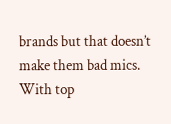brands but that doesn’t make them bad mics. With top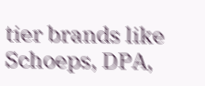tier brands like Schoeps, DPA,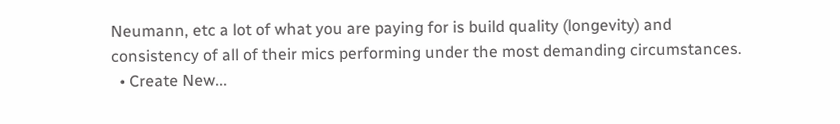Neumann, etc a lot of what you are paying for is build quality (longevity) and consistency of all of their mics performing under the most demanding circumstances.
  • Create New...